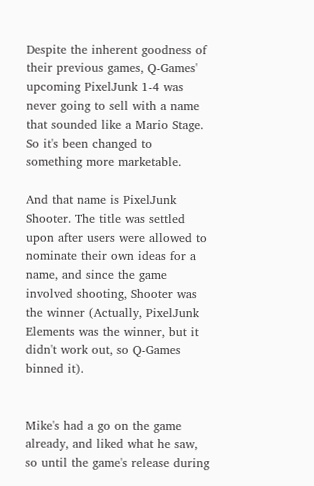Despite the inherent goodness of their previous games, Q-Games' upcoming PixelJunk 1-4 was never going to sell with a name that sounded like a Mario Stage. So it's been changed to something more marketable.

And that name is PixelJunk Shooter. The title was settled upon after users were allowed to nominate their own ideas for a name, and since the game involved shooting, Shooter was the winner (Actually, PixelJunk Elements was the winner, but it didn't work out, so Q-Games binned it).


Mike's had a go on the game already, and liked what he saw, so until the game's release during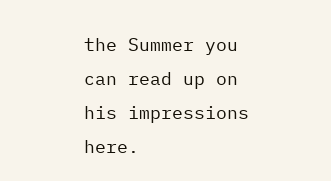the Summer you can read up on his impressions here.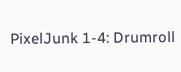PixelJunk 1-4: Drumroll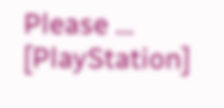Please … [PlayStation]